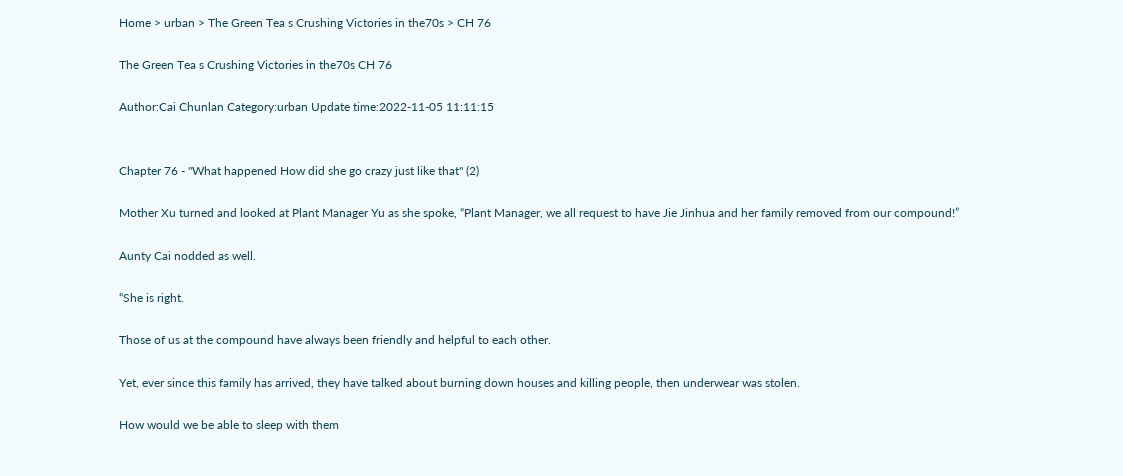Home > urban > The Green Tea s Crushing Victories in the70s > CH 76

The Green Tea s Crushing Victories in the70s CH 76

Author:Cai Chunlan Category:urban Update time:2022-11-05 11:11:15


Chapter 76 - "What happened How did she go crazy just like that" (2)

Mother Xu turned and looked at Plant Manager Yu as she spoke, “Plant Manager, we all request to have Jie Jinhua and her family removed from our compound!”

Aunty Cai nodded as well.

“She is right.

Those of us at the compound have always been friendly and helpful to each other.

Yet, ever since this family has arrived, they have talked about burning down houses and killing people, then underwear was stolen.

How would we be able to sleep with them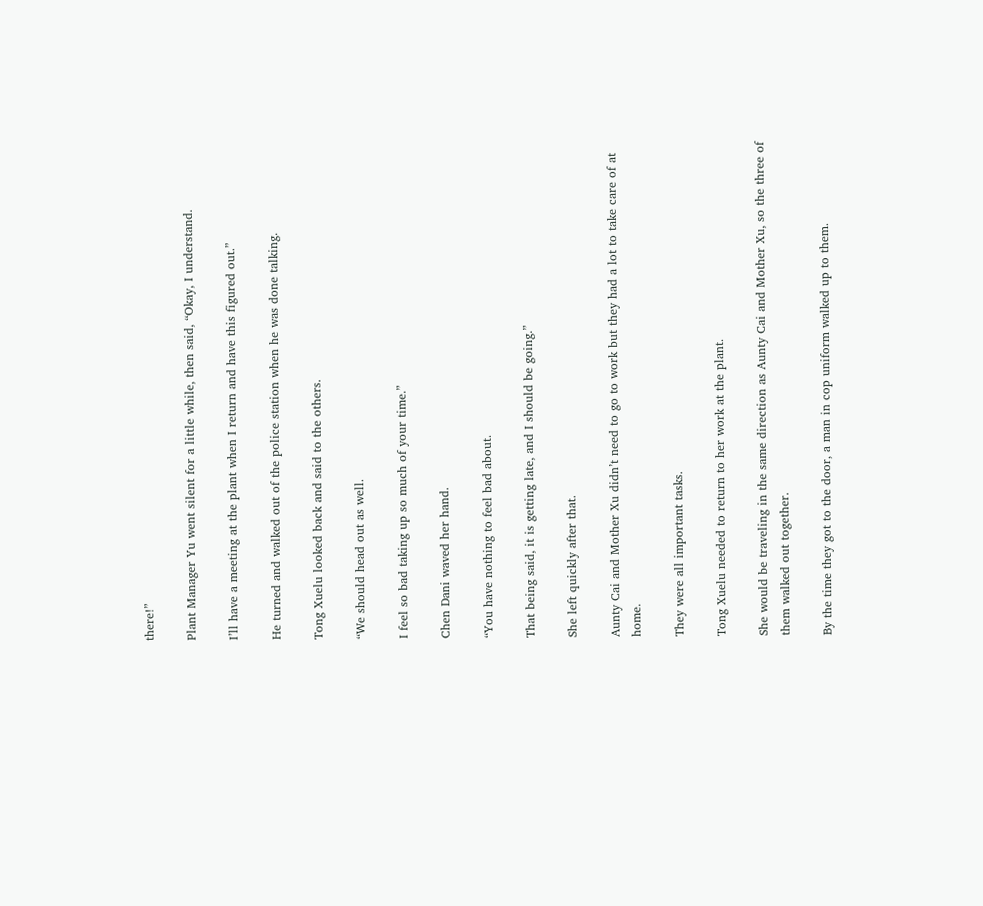there!”

Plant Manager Yu went silent for a little while, then said, “Okay, I understand.

I’ll have a meeting at the plant when I return and have this figured out.”

He turned and walked out of the police station when he was done talking.

Tong Xuelu looked back and said to the others.

“We should head out as well.

I feel so bad taking up so much of your time.”

Chen Dani waved her hand.

“You have nothing to feel bad about.

That being said, it is getting late, and I should be going.”

She left quickly after that.

Aunty Cai and Mother Xu didn’t need to go to work but they had a lot to take care of at home.

They were all important tasks.

Tong Xuelu needed to return to her work at the plant.

She would be traveling in the same direction as Aunty Cai and Mother Xu, so the three of them walked out together.

By the time they got to the door, a man in cop uniform walked up to them.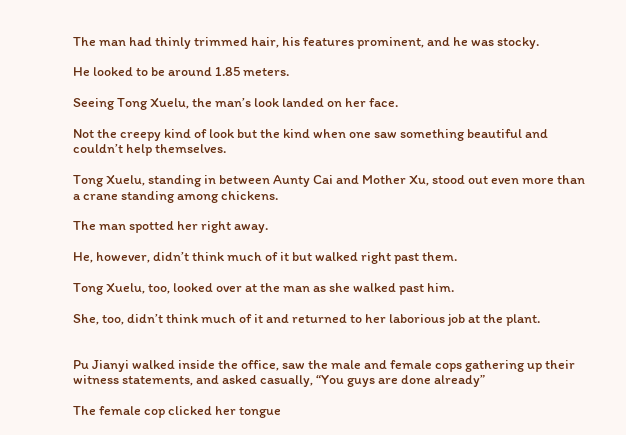The man had thinly trimmed hair, his features prominent, and he was stocky.

He looked to be around 1.85 meters.

Seeing Tong Xuelu, the man’s look landed on her face.

Not the creepy kind of look but the kind when one saw something beautiful and couldn’t help themselves.

Tong Xuelu, standing in between Aunty Cai and Mother Xu, stood out even more than a crane standing among chickens.

The man spotted her right away.

He, however, didn’t think much of it but walked right past them.

Tong Xuelu, too, looked over at the man as she walked past him.

She, too, didn’t think much of it and returned to her laborious job at the plant.


Pu Jianyi walked inside the office, saw the male and female cops gathering up their witness statements, and asked casually, “You guys are done already”

The female cop clicked her tongue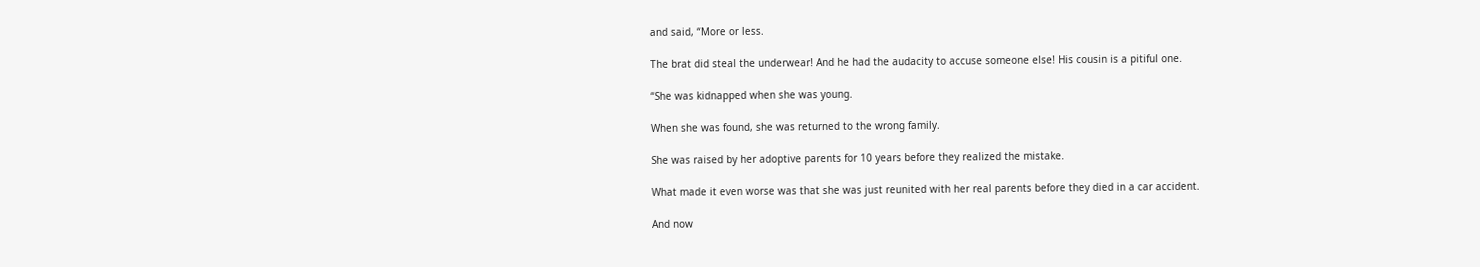and said, “More or less.

The brat did steal the underwear! And he had the audacity to accuse someone else! His cousin is a pitiful one.

“She was kidnapped when she was young.

When she was found, she was returned to the wrong family.

She was raised by her adoptive parents for 10 years before they realized the mistake.

What made it even worse was that she was just reunited with her real parents before they died in a car accident.

And now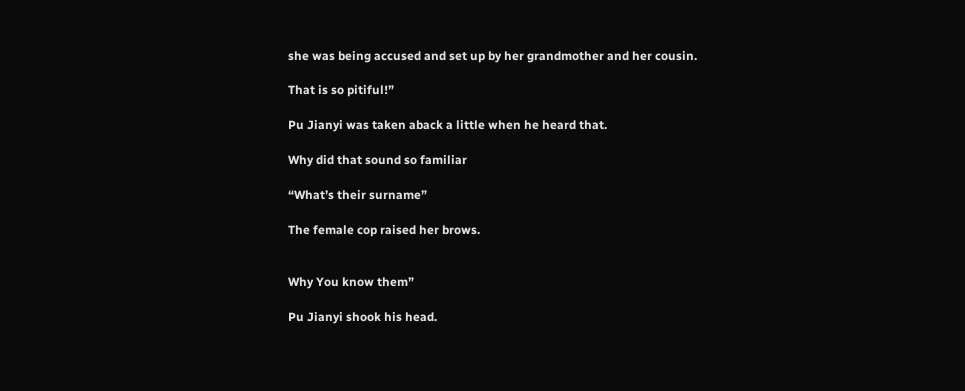she was being accused and set up by her grandmother and her cousin.

That is so pitiful!”

Pu Jianyi was taken aback a little when he heard that.

Why did that sound so familiar

“What’s their surname”

The female cop raised her brows.


Why You know them”

Pu Jianyi shook his head.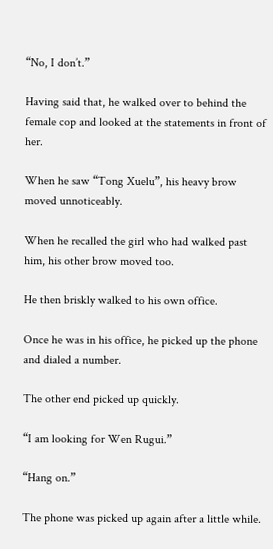“No, I don’t.”

Having said that, he walked over to behind the female cop and looked at the statements in front of her.

When he saw “Tong Xuelu”, his heavy brow moved unnoticeably.

When he recalled the girl who had walked past him, his other brow moved too.

He then briskly walked to his own office.

Once he was in his office, he picked up the phone and dialed a number.

The other end picked up quickly.

“I am looking for Wen Rugui.”

“Hang on.”

The phone was picked up again after a little while.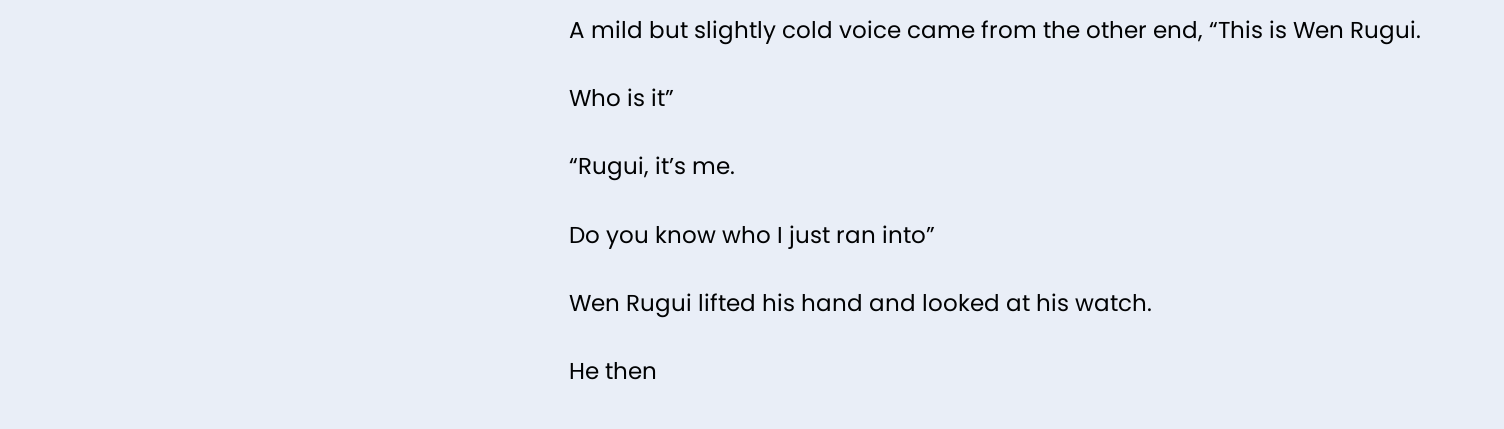A mild but slightly cold voice came from the other end, “This is Wen Rugui.

Who is it”

“Rugui, it’s me.

Do you know who I just ran into”

Wen Rugui lifted his hand and looked at his watch.

He then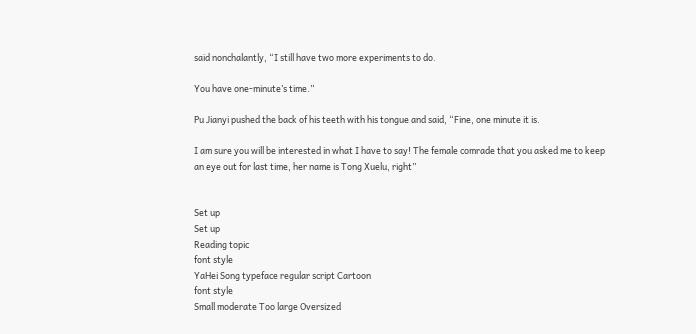said nonchalantly, “I still have two more experiments to do.

You have one-minute’s time.”

Pu Jianyi pushed the back of his teeth with his tongue and said, “Fine, one minute it is.

I am sure you will be interested in what I have to say! The female comrade that you asked me to keep an eye out for last time, her name is Tong Xuelu, right”


Set up
Set up
Reading topic
font style
YaHei Song typeface regular script Cartoon
font style
Small moderate Too large Oversized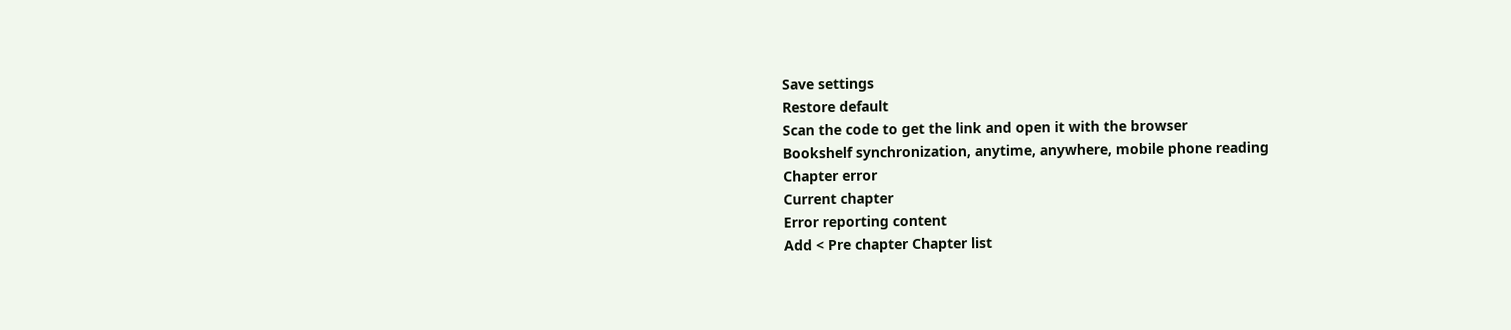Save settings
Restore default
Scan the code to get the link and open it with the browser
Bookshelf synchronization, anytime, anywhere, mobile phone reading
Chapter error
Current chapter
Error reporting content
Add < Pre chapter Chapter list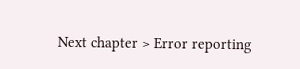Next chapter > Error reporting